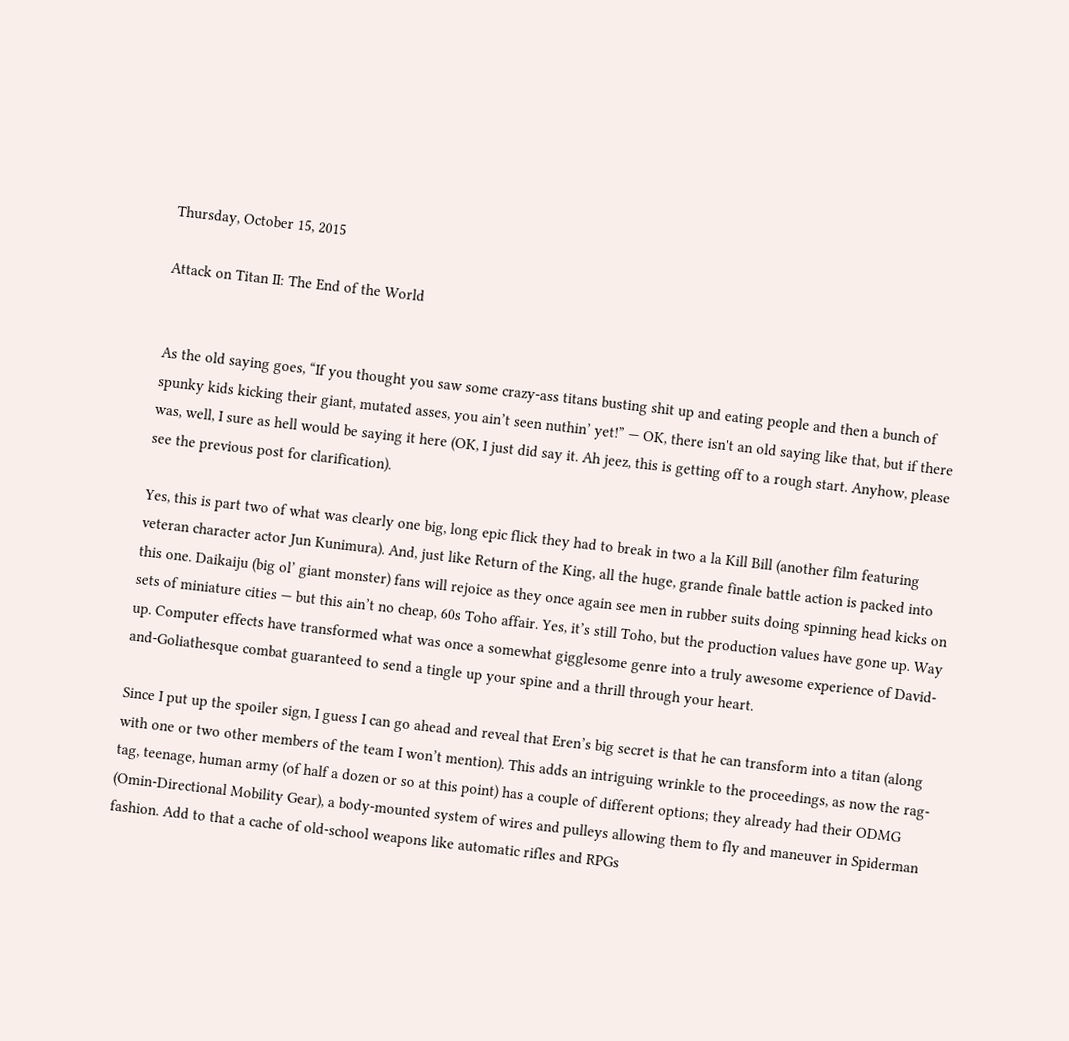Thursday, October 15, 2015

Attack on Titan II: The End of the World


As the old saying goes, “If you thought you saw some crazy-ass titans busting shit up and eating people and then a bunch of spunky kids kicking their giant, mutated asses, you ain’t seen nuthin’ yet!” — OK, there isn't an old saying like that, but if there was, well, I sure as hell would be saying it here (OK, I just did say it. Ah jeez, this is getting off to a rough start. Anyhow, please see the previous post for clarification).

Yes, this is part two of what was clearly one big, long epic flick they had to break in two a la Kill Bill (another film featuring veteran character actor Jun Kunimura). And, just like Return of the King, all the huge, grande finale battle action is packed into this one. Daikaiju (big ol’ giant monster) fans will rejoice as they once again see men in rubber suits doing spinning head kicks on sets of miniature cities — but this ain’t no cheap, 60s Toho affair. Yes, it’s still Toho, but the production values have gone up. Way up. Computer effects have transformed what was once a somewhat gigglesome genre into a truly awesome experience of David-and-Goliathesque combat guaranteed to send a tingle up your spine and a thrill through your heart.

Since I put up the spoiler sign, I guess I can go ahead and reveal that Eren’s big secret is that he can transform into a titan (along with one or two other members of the team I won’t mention). This adds an intriguing wrinkle to the proceedings, as now the rag-tag, teenage, human army (of half a dozen or so at this point) has a couple of different options; they already had their ODMG (Omin-Directional Mobility Gear), a body-mounted system of wires and pulleys allowing them to fly and maneuver in Spiderman fashion. Add to that a cache of old-school weapons like automatic rifles and RPGs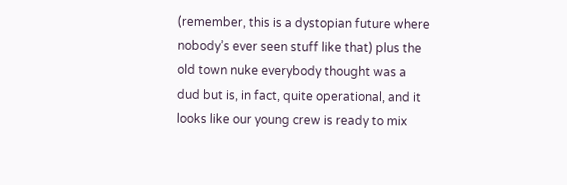(remember, this is a dystopian future where nobody’s ever seen stuff like that) plus the old town nuke everybody thought was a dud but is, in fact, quite operational, and it looks like our young crew is ready to mix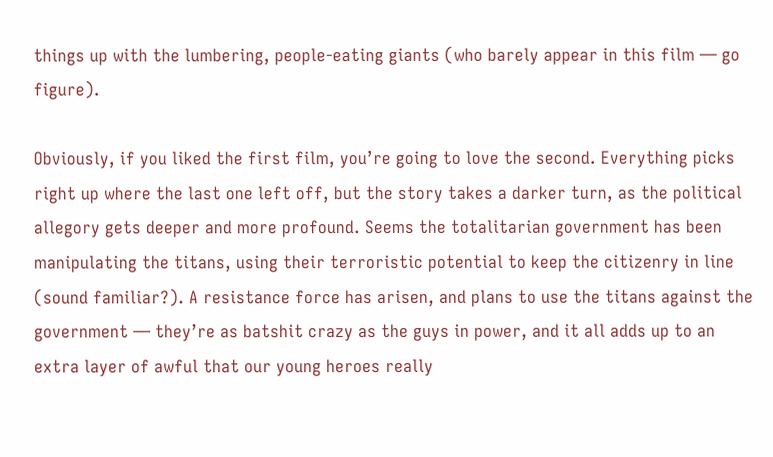things up with the lumbering, people-eating giants (who barely appear in this film — go figure).

Obviously, if you liked the first film, you’re going to love the second. Everything picks right up where the last one left off, but the story takes a darker turn, as the political allegory gets deeper and more profound. Seems the totalitarian government has been manipulating the titans, using their terroristic potential to keep the citizenry in line (sound familiar?). A resistance force has arisen, and plans to use the titans against the government — they’re as batshit crazy as the guys in power, and it all adds up to an extra layer of awful that our young heroes really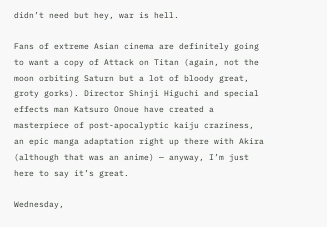didn’t need but hey, war is hell.

Fans of extreme Asian cinema are definitely going to want a copy of Attack on Titan (again, not the moon orbiting Saturn but a lot of bloody great, groty gorks). Director Shinji Higuchi and special effects man Katsuro Onoue have created a masterpiece of post-apocalyptic kaiju craziness, an epic manga adaptation right up there with Akira (although that was an anime) — anyway, I’m just here to say it’s great.

Wednesday,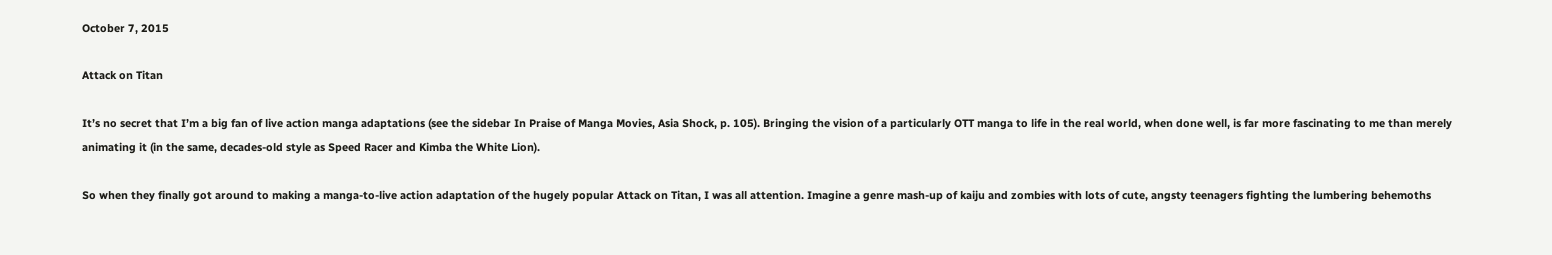October 7, 2015

Attack on Titan

It’s no secret that I’m a big fan of live action manga adaptations (see the sidebar In Praise of Manga Movies, Asia Shock, p. 105). Bringing the vision of a particularly OTT manga to life in the real world, when done well, is far more fascinating to me than merely animating it (in the same, decades-old style as Speed Racer and Kimba the White Lion).

So when they finally got around to making a manga-to-live action adaptation of the hugely popular Attack on Titan, I was all attention. Imagine a genre mash-up of kaiju and zombies with lots of cute, angsty teenagers fighting the lumbering behemoths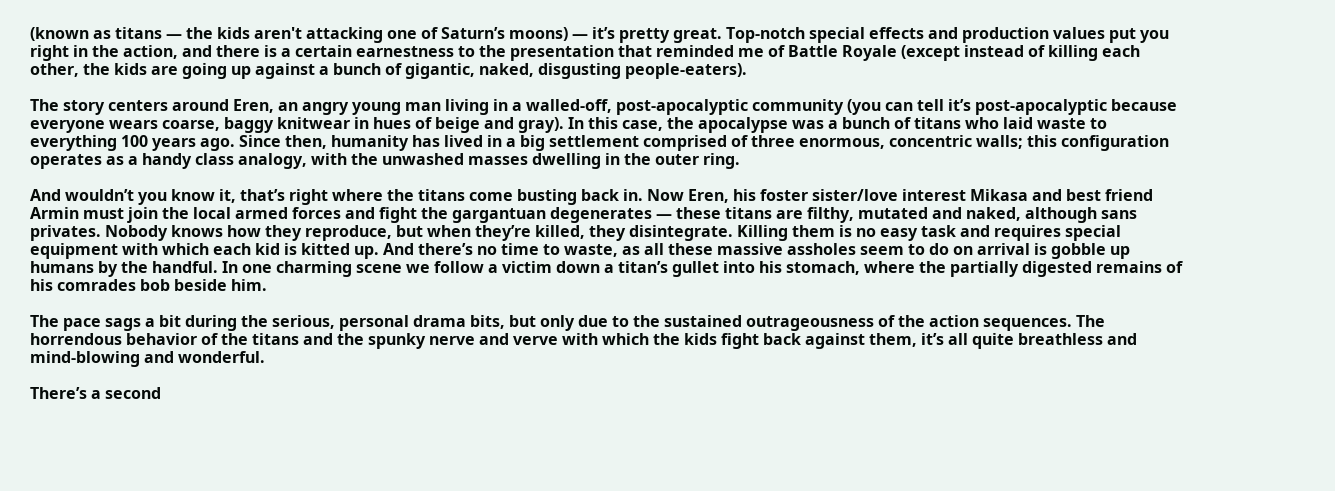(known as titans — the kids aren't attacking one of Saturn’s moons) — it’s pretty great. Top-notch special effects and production values put you right in the action, and there is a certain earnestness to the presentation that reminded me of Battle Royale (except instead of killing each other, the kids are going up against a bunch of gigantic, naked, disgusting people-eaters).

The story centers around Eren, an angry young man living in a walled-off, post-apocalyptic community (you can tell it’s post-apocalyptic because everyone wears coarse, baggy knitwear in hues of beige and gray). In this case, the apocalypse was a bunch of titans who laid waste to everything 100 years ago. Since then, humanity has lived in a big settlement comprised of three enormous, concentric walls; this configuration operates as a handy class analogy, with the unwashed masses dwelling in the outer ring.

And wouldn’t you know it, that’s right where the titans come busting back in. Now Eren, his foster sister/love interest Mikasa and best friend Armin must join the local armed forces and fight the gargantuan degenerates — these titans are filthy, mutated and naked, although sans privates. Nobody knows how they reproduce, but when they’re killed, they disintegrate. Killing them is no easy task and requires special equipment with which each kid is kitted up. And there’s no time to waste, as all these massive assholes seem to do on arrival is gobble up humans by the handful. In one charming scene we follow a victim down a titan’s gullet into his stomach, where the partially digested remains of his comrades bob beside him.

The pace sags a bit during the serious, personal drama bits, but only due to the sustained outrageousness of the action sequences. The horrendous behavior of the titans and the spunky nerve and verve with which the kids fight back against them, it’s all quite breathless and mind-blowing and wonderful.

There’s a second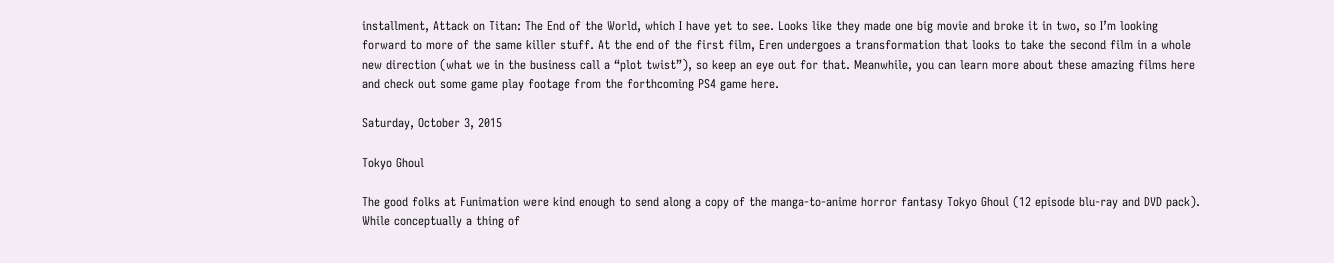installment, Attack on Titan: The End of the World, which I have yet to see. Looks like they made one big movie and broke it in two, so I’m looking forward to more of the same killer stuff. At the end of the first film, Eren undergoes a transformation that looks to take the second film in a whole new direction (what we in the business call a “plot twist”), so keep an eye out for that. Meanwhile, you can learn more about these amazing films here and check out some game play footage from the forthcoming PS4 game here.

Saturday, October 3, 2015

Tokyo Ghoul

The good folks at Funimation were kind enough to send along a copy of the manga-to-anime horror fantasy Tokyo Ghoul (12 episode blu-ray and DVD pack). While conceptually a thing of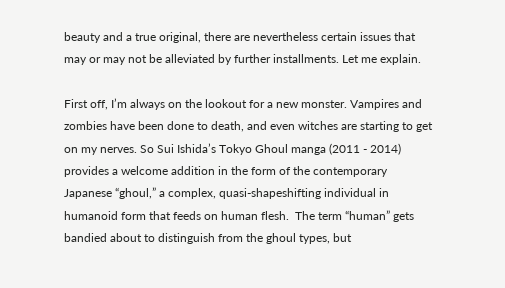beauty and a true original, there are nevertheless certain issues that may or may not be alleviated by further installments. Let me explain.

First off, I’m always on the lookout for a new monster. Vampires and zombies have been done to death, and even witches are starting to get on my nerves. So Sui Ishida’s Tokyo Ghoul manga (2011 - 2014) provides a welcome addition in the form of the contemporary Japanese “ghoul,” a complex, quasi-shapeshifting individual in humanoid form that feeds on human flesh.  The term “human” gets bandied about to distinguish from the ghoul types, but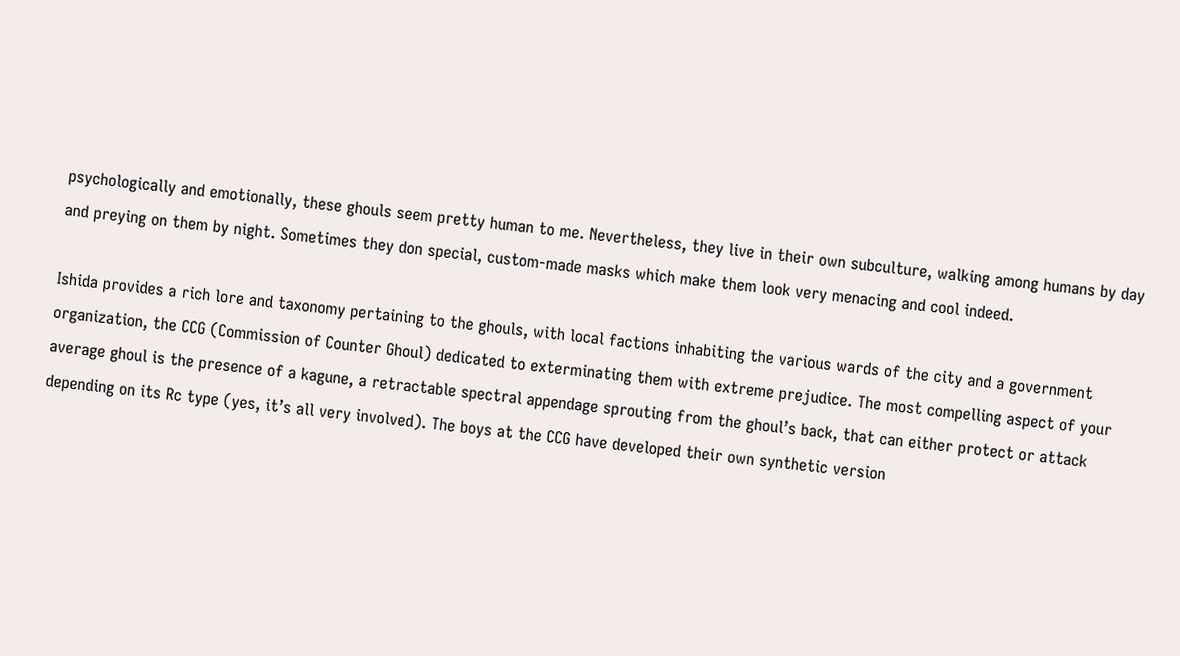psychologically and emotionally, these ghouls seem pretty human to me. Nevertheless, they live in their own subculture, walking among humans by day and preying on them by night. Sometimes they don special, custom-made masks which make them look very menacing and cool indeed.

Ishida provides a rich lore and taxonomy pertaining to the ghouls, with local factions inhabiting the various wards of the city and a government organization, the CCG (Commission of Counter Ghoul) dedicated to exterminating them with extreme prejudice. The most compelling aspect of your average ghoul is the presence of a kagune, a retractable spectral appendage sprouting from the ghoul’s back, that can either protect or attack depending on its Rc type (yes, it’s all very involved). The boys at the CCG have developed their own synthetic version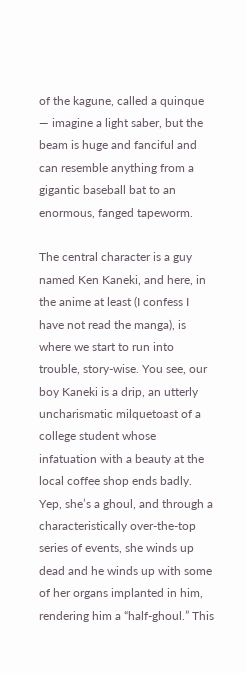of the kagune, called a quinque — imagine a light saber, but the beam is huge and fanciful and can resemble anything from a gigantic baseball bat to an enormous, fanged tapeworm.

The central character is a guy named Ken Kaneki, and here, in the anime at least (I confess I have not read the manga), is where we start to run into trouble, story-wise. You see, our boy Kaneki is a drip, an utterly uncharismatic milquetoast of a college student whose infatuation with a beauty at the local coffee shop ends badly. Yep, she’s a ghoul, and through a characteristically over-the-top series of events, she winds up dead and he winds up with some of her organs implanted in him, rendering him a “half-ghoul.” This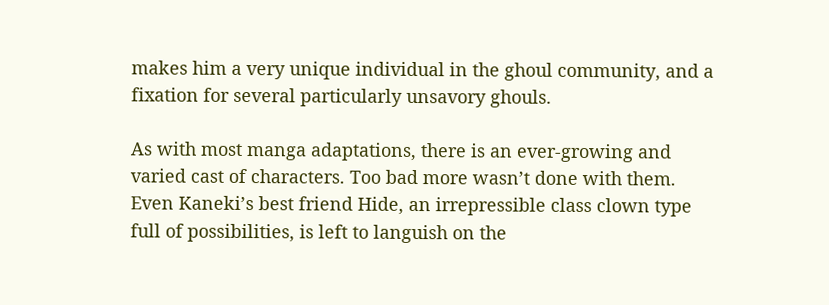makes him a very unique individual in the ghoul community, and a fixation for several particularly unsavory ghouls.

As with most manga adaptations, there is an ever-growing and varied cast of characters. Too bad more wasn’t done with them. Even Kaneki’s best friend Hide, an irrepressible class clown type full of possibilities, is left to languish on the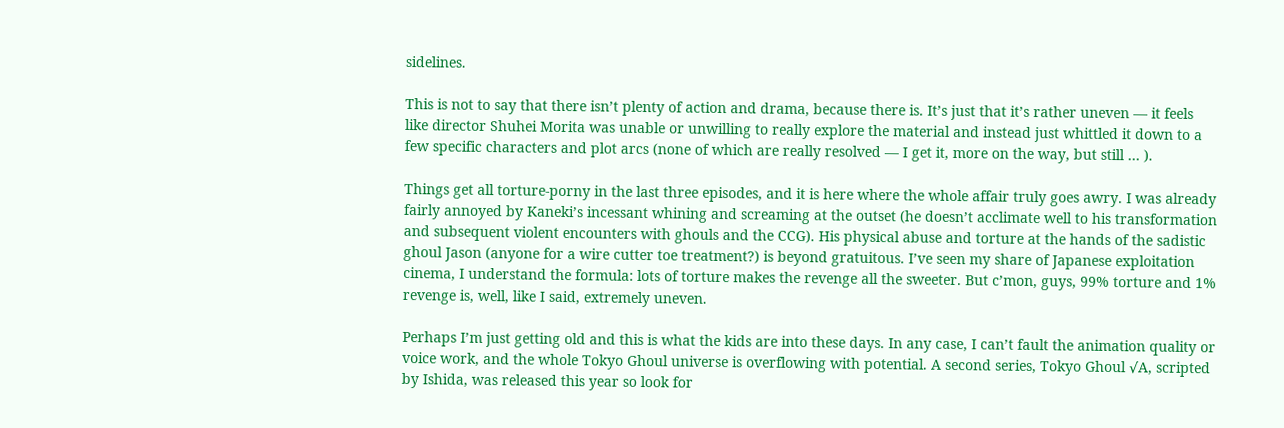sidelines.

This is not to say that there isn’t plenty of action and drama, because there is. It’s just that it’s rather uneven — it feels like director Shuhei Morita was unable or unwilling to really explore the material and instead just whittled it down to a few specific characters and plot arcs (none of which are really resolved — I get it, more on the way, but still … ).

Things get all torture-porny in the last three episodes, and it is here where the whole affair truly goes awry. I was already fairly annoyed by Kaneki’s incessant whining and screaming at the outset (he doesn’t acclimate well to his transformation and subsequent violent encounters with ghouls and the CCG). His physical abuse and torture at the hands of the sadistic ghoul Jason (anyone for a wire cutter toe treatment?) is beyond gratuitous. I’ve seen my share of Japanese exploitation cinema, I understand the formula: lots of torture makes the revenge all the sweeter. But c’mon, guys, 99% torture and 1% revenge is, well, like I said, extremely uneven.

Perhaps I’m just getting old and this is what the kids are into these days. In any case, I can’t fault the animation quality or voice work, and the whole Tokyo Ghoul universe is overflowing with potential. A second series, Tokyo Ghoul √A, scripted by Ishida, was released this year so look for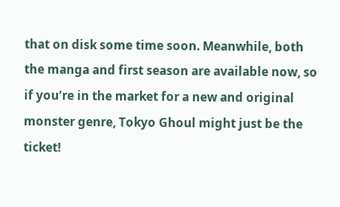that on disk some time soon. Meanwhile, both the manga and first season are available now, so if you’re in the market for a new and original monster genre, Tokyo Ghoul might just be the ticket!